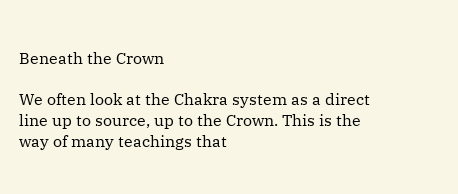Beneath the Crown

We often look at the Chakra system as a direct line up to source, up to the Crown. This is the way of many teachings that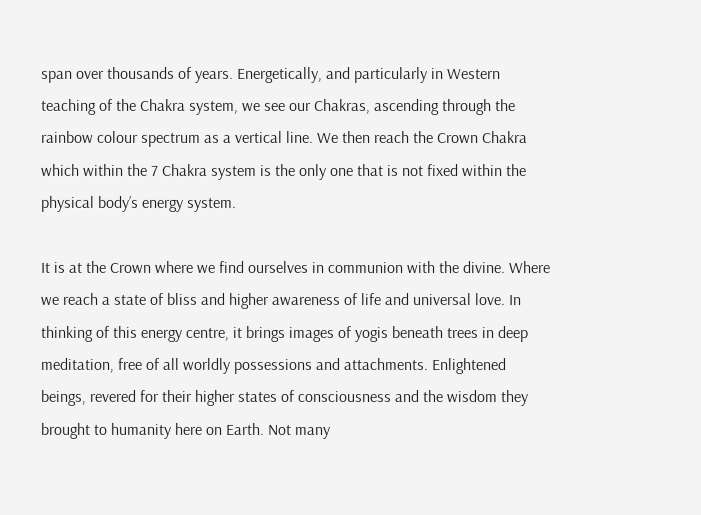span over thousands of years. Energetically, and particularly in Western teaching of the Chakra system, we see our Chakras, ascending through the rainbow colour spectrum as a vertical line. We then reach the Crown Chakra which within the 7 Chakra system is the only one that is not fixed within the physical body’s energy system.

It is at the Crown where we find ourselves in communion with the divine. Where we reach a state of bliss and higher awareness of life and universal love. In thinking of this energy centre, it brings images of yogis beneath trees in deep meditation, free of all worldly possessions and attachments. Enlightened beings, revered for their higher states of consciousness and the wisdom they brought to humanity here on Earth. Not many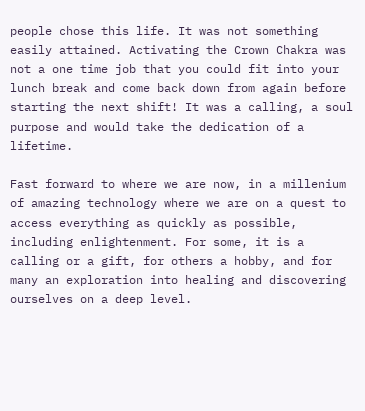people chose this life. It was not something easily attained. Activating the Crown Chakra was not a one time job that you could fit into your lunch break and come back down from again before starting the next shift! It was a calling, a soul purpose and would take the dedication of a lifetime.

Fast forward to where we are now, in a millenium of amazing technology where we are on a quest to access everything as quickly as possible, including enlightenment. For some, it is a calling or a gift, for others a hobby, and for many an exploration into healing and discovering ourselves on a deep level.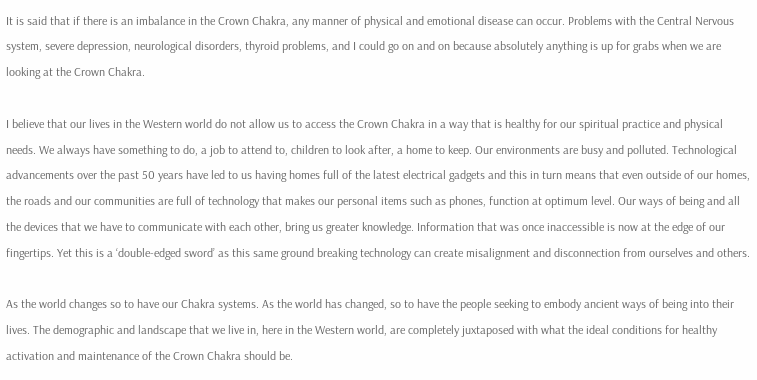It is said that if there is an imbalance in the Crown Chakra, any manner of physical and emotional disease can occur. Problems with the Central Nervous system, severe depression, neurological disorders, thyroid problems, and I could go on and on because absolutely anything is up for grabs when we are looking at the Crown Chakra.

I believe that our lives in the Western world do not allow us to access the Crown Chakra in a way that is healthy for our spiritual practice and physical needs. We always have something to do, a job to attend to, children to look after, a home to keep. Our environments are busy and polluted. Technological advancements over the past 50 years have led to us having homes full of the latest electrical gadgets and this in turn means that even outside of our homes, the roads and our communities are full of technology that makes our personal items such as phones, function at optimum level. Our ways of being and all the devices that we have to communicate with each other, bring us greater knowledge. Information that was once inaccessible is now at the edge of our fingertips. Yet this is a ‘double-edged sword’ as this same ground breaking technology can create misalignment and disconnection from ourselves and others.

As the world changes so to have our Chakra systems. As the world has changed, so to have the people seeking to embody ancient ways of being into their lives. The demographic and landscape that we live in, here in the Western world, are completely juxtaposed with what the ideal conditions for healthy activation and maintenance of the Crown Chakra should be.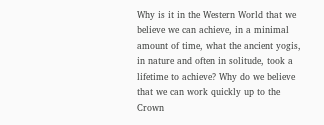Why is it in the Western World that we believe we can achieve, in a minimal amount of time, what the ancient yogis, in nature and often in solitude, took a lifetime to achieve? Why do we believe that we can work quickly up to the Crown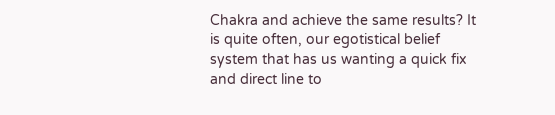Chakra and achieve the same results? It is quite often, our egotistical belief system that has us wanting a quick fix and direct line to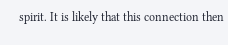spirit. It is likely that this connection then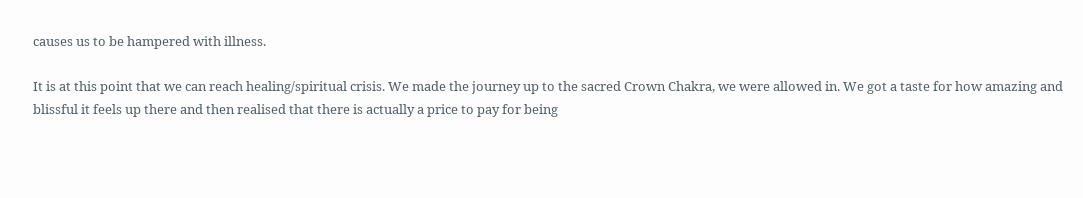causes us to be hampered with illness.

It is at this point that we can reach healing/spiritual crisis. We made the journey up to the sacred Crown Chakra, we were allowed in. We got a taste for how amazing and blissful it feels up there and then realised that there is actually a price to pay for being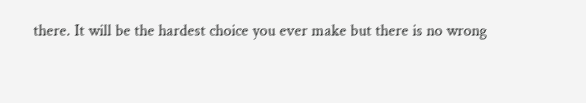there. It will be the hardest choice you ever make but there is no wrong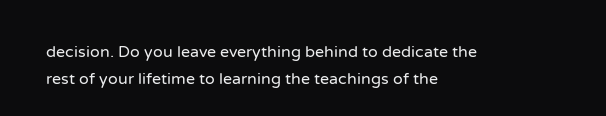decision. Do you leave everything behind to dedicate the rest of your lifetime to learning the teachings of the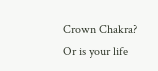Crown Chakra? Or is your life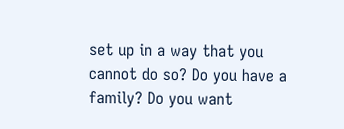set up in a way that you cannot do so? Do you have a family? Do you want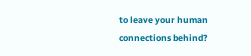to leave your human connections behind?